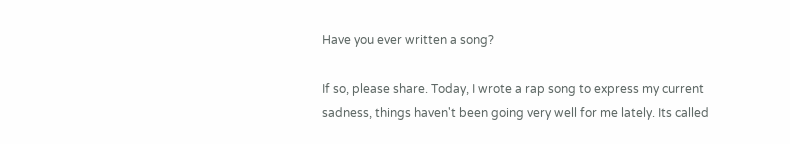Have you ever written a song?

If so, please share. Today, I wrote a rap song to express my current sadness, things haven't been going very well for me lately. Its called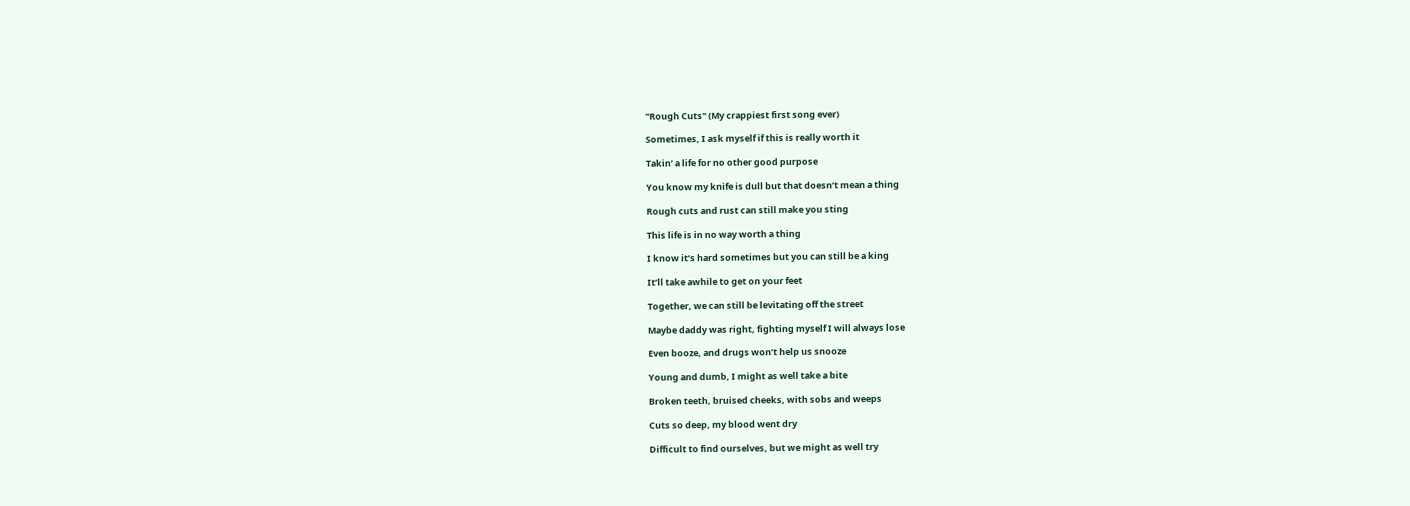"Rough Cuts" (My crappiest first song ever)

Sometimes, I ask myself if this is really worth it

Takin’ a life for no other good purpose

You know my knife is dull but that doesn’t mean a thing

Rough cuts and rust can still make you sting

This life is in no way worth a thing

I know it’s hard sometimes but you can still be a king

It’ll take awhile to get on your feet

Together, we can still be levitating off the street

Maybe daddy was right, fighting myself I will always lose

Even booze, and drugs won’t help us snooze

Young and dumb, I might as well take a bite

Broken teeth, bruised cheeks, with sobs and weeps

Cuts so deep, my blood went dry

Difficult to find ourselves, but we might as well try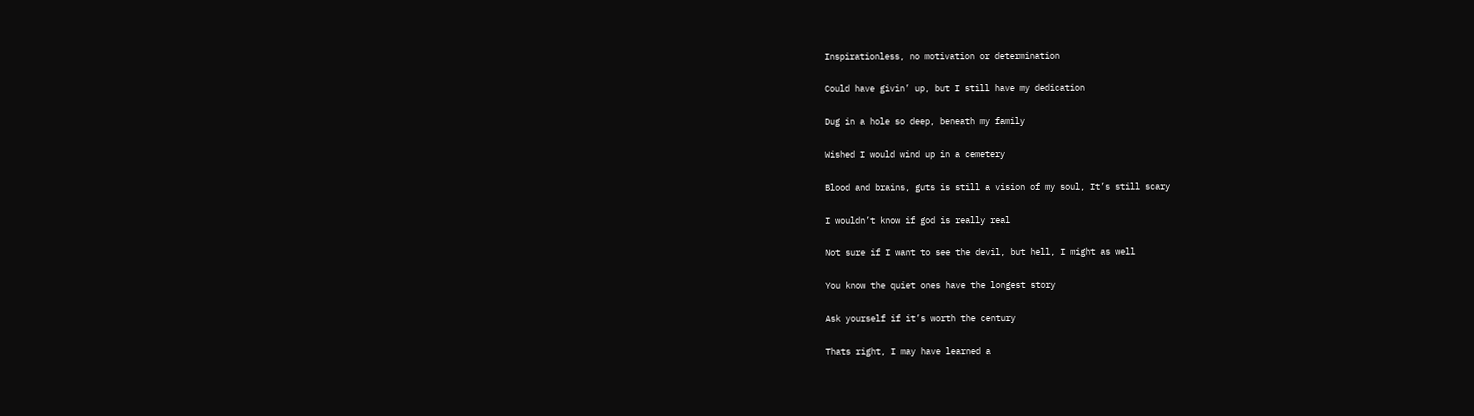Inspirationless, no motivation or determination

Could have givin’ up, but I still have my dedication

Dug in a hole so deep, beneath my family

Wished I would wind up in a cemetery

Blood and brains, guts is still a vision of my soul, It’s still scary

I wouldn’t know if god is really real

Not sure if I want to see the devil, but hell, I might as well

You know the quiet ones have the longest story

Ask yourself if it’s worth the century

Thats right, I may have learned a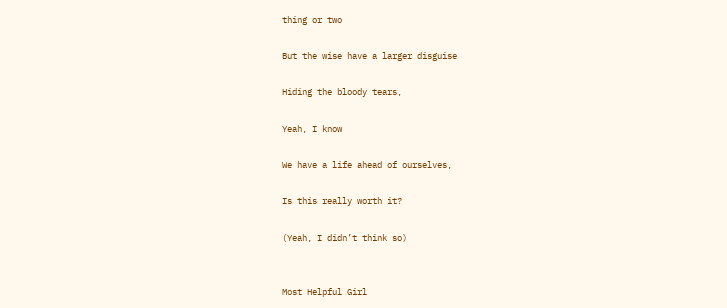thing or two

But the wise have a larger disguise

Hiding the bloody tears,

Yeah, I know

We have a life ahead of ourselves,

Is this really worth it?

(Yeah, I didn’t think so)


Most Helpful Girl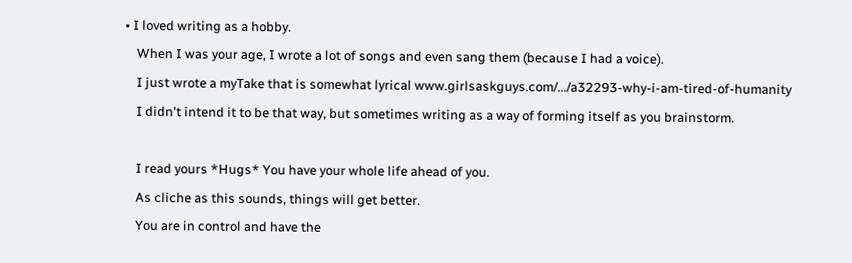• I loved writing as a hobby.
    When I was your age, I wrote a lot of songs and even sang them (because I had a voice).
    I just wrote a myTake that is somewhat lyrical www.girlsaskguys.com/.../a32293-why-i-am-tired-of-humanity
    I didn't intend it to be that way, but sometimes writing as a way of forming itself as you brainstorm.

    I read yours *Hugs* You have your whole life ahead of you.
    As cliche as this sounds, things will get better.
    You are in control and have the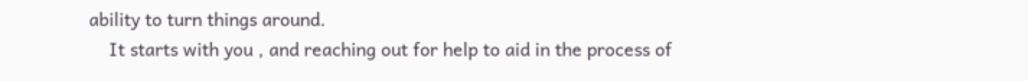ability to turn things around.
    It starts with you , and reaching out for help to aid in the process of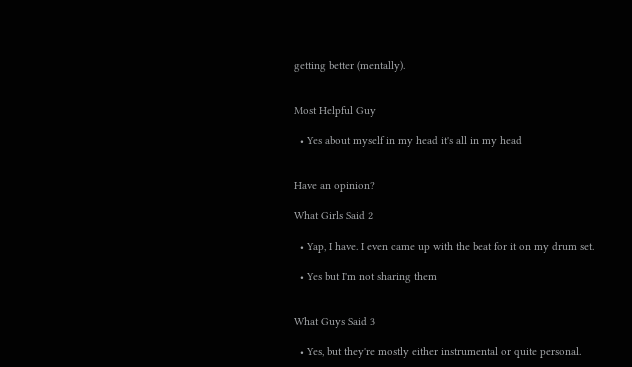getting better (mentally).


Most Helpful Guy

  • Yes about myself in my head it's all in my head


Have an opinion?

What Girls Said 2

  • Yap, I have. I even came up with the beat for it on my drum set.

  • Yes but I'm not sharing them


What Guys Said 3

  • Yes, but they're mostly either instrumental or quite personal.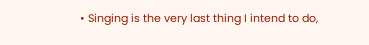• Singing is the very last thing I intend to do,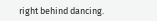right behind dancing.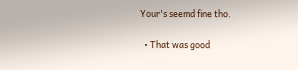Your's seemd fine tho.

  • That was good